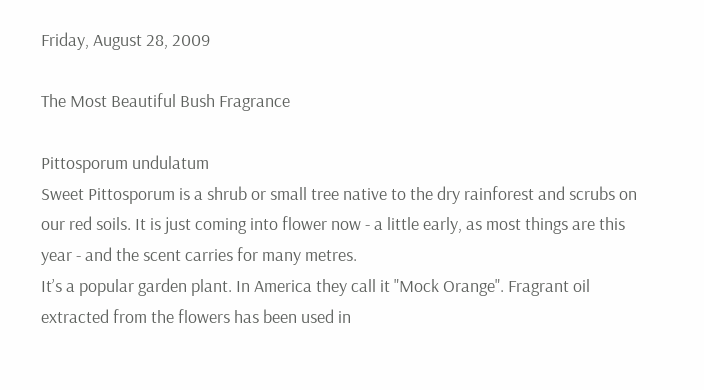Friday, August 28, 2009

The Most Beautiful Bush Fragrance

Pittosporum undulatum
Sweet Pittosporum is a shrub or small tree native to the dry rainforest and scrubs on our red soils. It is just coming into flower now - a little early, as most things are this year - and the scent carries for many metres.
It’s a popular garden plant. In America they call it "Mock Orange". Fragrant oil extracted from the flowers has been used in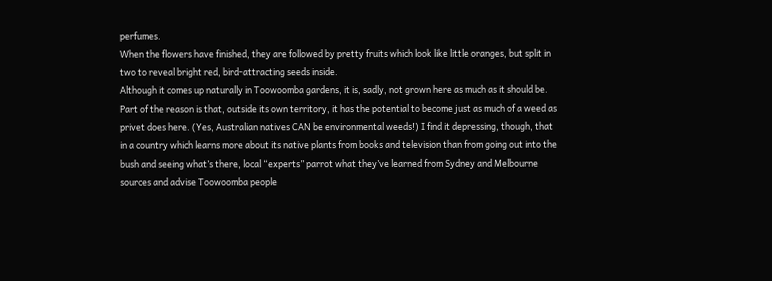perfumes.
When the flowers have finished, they are followed by pretty fruits which look like little oranges, but split in two to reveal bright red, bird-attracting seeds inside.
Although it comes up naturally in Toowoomba gardens, it is, sadly, not grown here as much as it should be.
Part of the reason is that, outside its own territory, it has the potential to become just as much of a weed as privet does here. (Yes, Australian natives CAN be environmental weeds!) I find it depressing, though, that in a country which learns more about its native plants from books and television than from going out into the bush and seeing what’s there, local “experts” parrot what they’ve learned from Sydney and Melbourne sources and advise Toowoomba people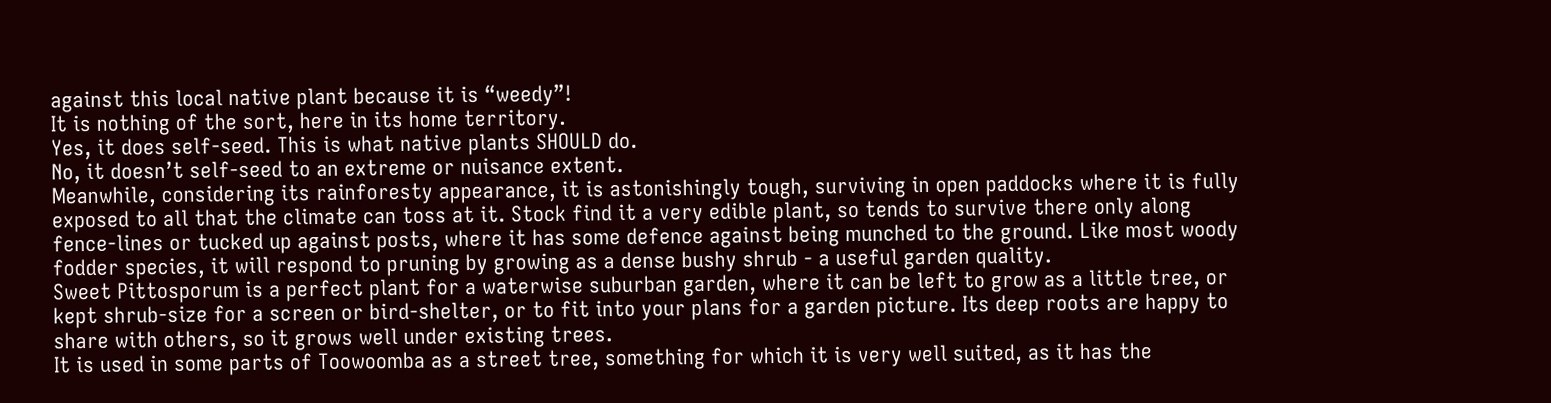against this local native plant because it is “weedy”!
It is nothing of the sort, here in its home territory.
Yes, it does self-seed. This is what native plants SHOULD do.
No, it doesn’t self-seed to an extreme or nuisance extent.
Meanwhile, considering its rainforesty appearance, it is astonishingly tough, surviving in open paddocks where it is fully exposed to all that the climate can toss at it. Stock find it a very edible plant, so tends to survive there only along fence-lines or tucked up against posts, where it has some defence against being munched to the ground. Like most woody fodder species, it will respond to pruning by growing as a dense bushy shrub - a useful garden quality.
Sweet Pittosporum is a perfect plant for a waterwise suburban garden, where it can be left to grow as a little tree, or kept shrub-size for a screen or bird-shelter, or to fit into your plans for a garden picture. Its deep roots are happy to share with others, so it grows well under existing trees.
It is used in some parts of Toowoomba as a street tree, something for which it is very well suited, as it has the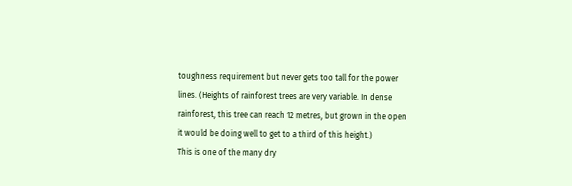toughness requirement but never gets too tall for the power lines. (Heights of rainforest trees are very variable. In dense rainforest, this tree can reach 12 metres, but grown in the open it would be doing well to get to a third of this height.)
This is one of the many dry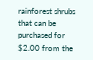rainforest shrubs that can be purchased for $2.00 from the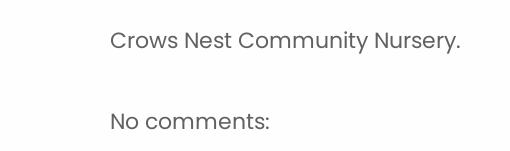Crows Nest Community Nursery.

No comments: